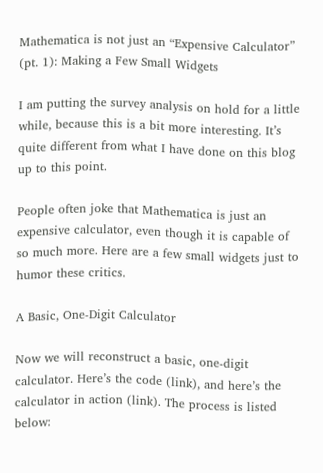Mathematica is not just an “Expensive Calculator” (pt. 1): Making a Few Small Widgets

I am putting the survey analysis on hold for a little while, because this is a bit more interesting. It’s quite different from what I have done on this blog up to this point.

People often joke that Mathematica is just an expensive calculator, even though it is capable of so much more. Here are a few small widgets just to humor these critics.

A Basic, One-Digit Calculator

Now we will reconstruct a basic, one-digit calculator. Here’s the code (link), and here’s the calculator in action (link). The process is listed below: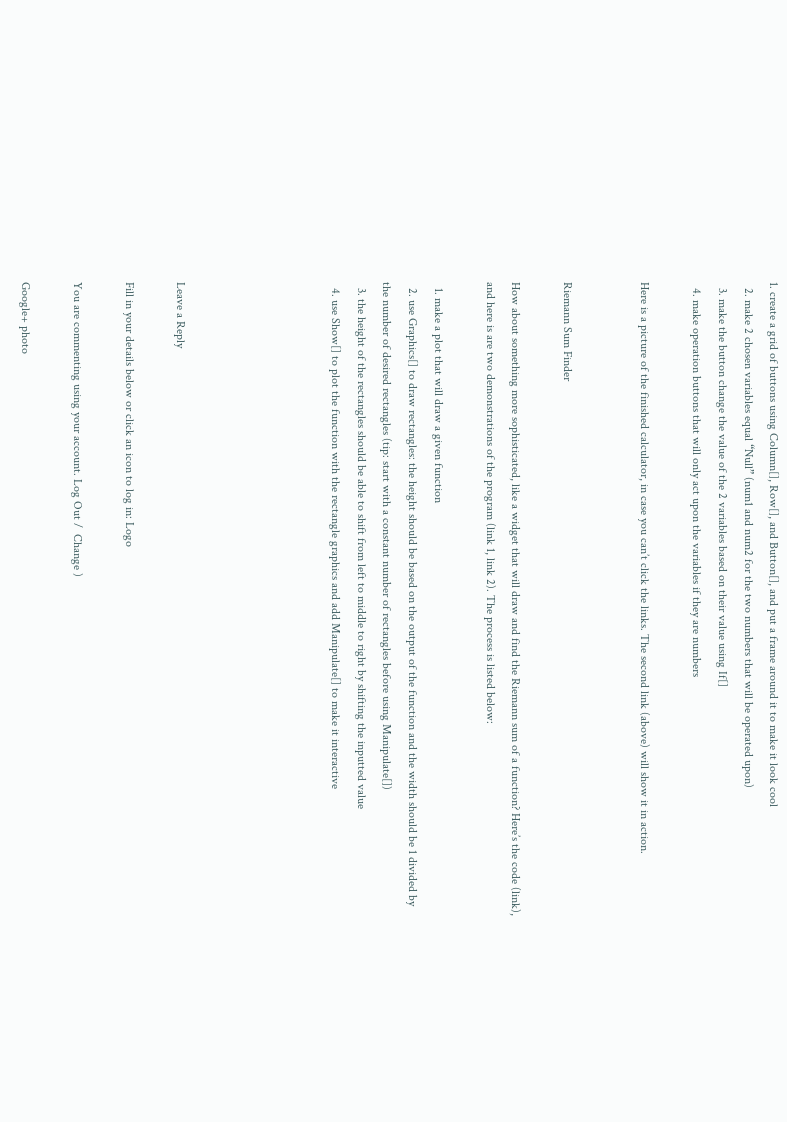1. create a grid of buttons using Column[], Row[], and Button[], and put a frame around it to make it look cool
  2. make 2 chosen variables equal “Null” (num1 and num2 for the two numbers that will be operated upon)
  3. make the button change the value of the 2 variables based on their value using If[]
  4. make operation buttons that will only act upon the variables if they are numbers

Here is a picture of the finished calculator, in case you can’t click the links. The second link (above) will show it in action.


Riemann Sum Finder

How about something more sophisticated, like a widget that will draw and find the Riemann sum of a function? Here’s the code (link), and here is are two demonstrations of the program (link 1, link 2). The process is listed below:

  1. make a plot that will draw a given function
  2. use Graphics[] to draw rectangles: the height should be based on the output of the function and the width should be 1 divided by the number of desired rectangles (tip: start with a constant number of rectangles before using Manipulate[])
  3. the height of the rectangles should be able to shift from left to middle to right by shifting the inputted value
  4. use Show[] to plot the function with the rectangle graphics and add Manipulate[] to make it interactive





Leave a Reply

Fill in your details below or click an icon to log in: Logo

You are commenting using your account. Log Out /  Change )

Google+ photo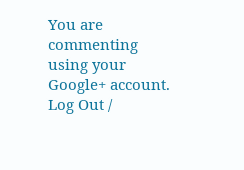You are commenting using your Google+ account. Log Out /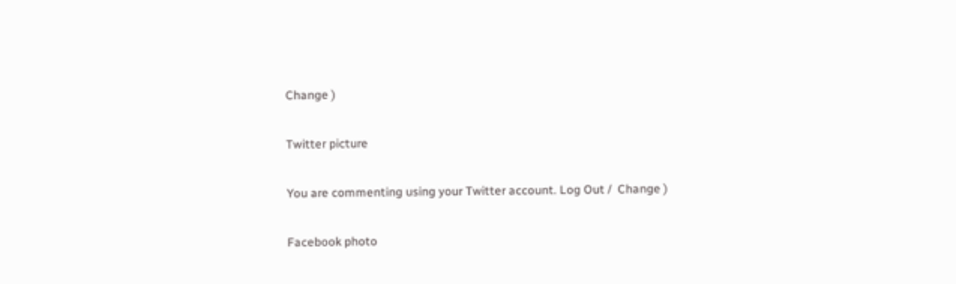Change )

Twitter picture

You are commenting using your Twitter account. Log Out /  Change )

Facebook photo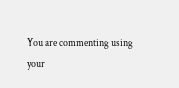You are commenting using your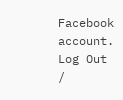Facebook account. Log Out /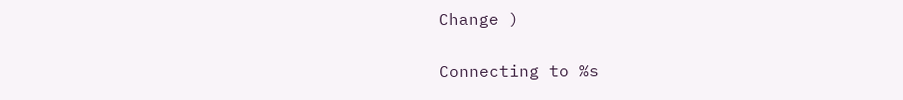Change )


Connecting to %s